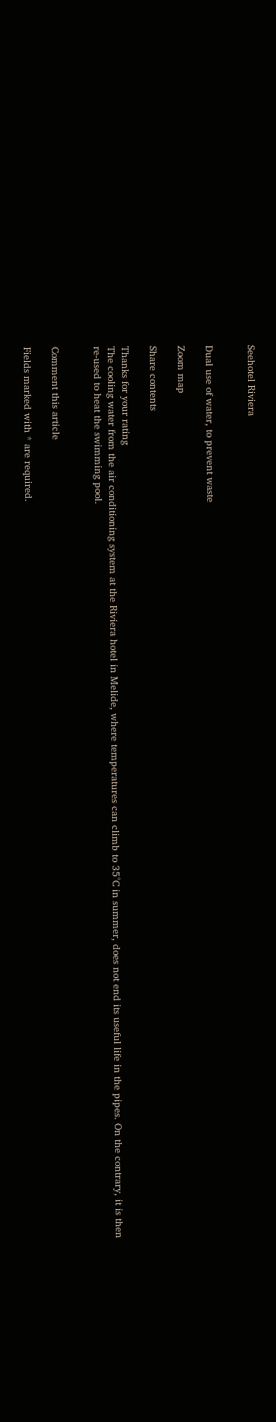Seehotel Riviera


Dual use of water, to prevent waste

Zoom map

Share contents

Thanks for your rating
The cooling water from the air conditioning system at the Riviera hotel in Melide, where temperatures can climb to 35°C in summer, does not end its useful life in the pipes. On the contrary, it is then re-used to heat the swimming pool.


Comment this article

Fields marked with * are required.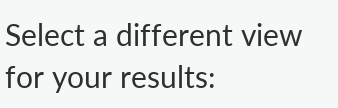Select a different view for your results: